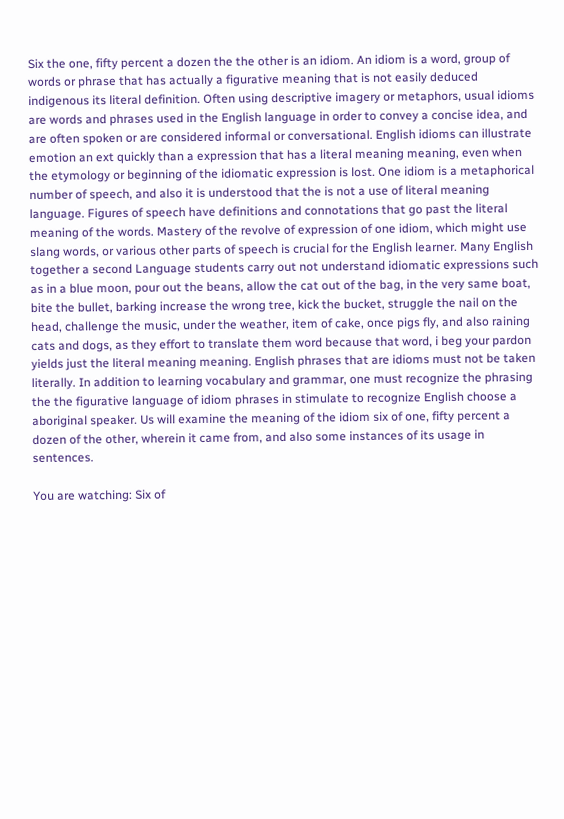Six the one, fifty percent a dozen the the other is an idiom. An idiom is a word, group of words or phrase that has actually a figurative meaning that is not easily deduced indigenous its literal definition. Often using descriptive imagery or metaphors, usual idioms are words and phrases used in the English language in order to convey a concise idea, and are often spoken or are considered informal or conversational. English idioms can illustrate emotion an ext quickly than a expression that has a literal meaning meaning, even when the etymology or beginning of the idiomatic expression is lost. One idiom is a metaphorical number of speech, and also it is understood that the is not a use of literal meaning language. Figures of speech have definitions and connotations that go past the literal meaning of the words. Mastery of the revolve of expression of one idiom, which might use slang words, or various other parts of speech is crucial for the English learner. Many English together a second Language students carry out not understand idiomatic expressions such as in a blue moon, pour out the beans, allow the cat out of the bag, in the very same boat, bite the bullet, barking increase the wrong tree, kick the bucket, struggle the nail on the head, challenge the music, under the weather, item of cake, once pigs fly, and also raining cats and dogs, as they effort to translate them word because that word, i beg your pardon yields just the literal meaning meaning. English phrases that are idioms must not be taken literally. In addition to learning vocabulary and grammar, one must recognize the phrasing the the figurative language of idiom phrases in stimulate to recognize English choose a aboriginal speaker. Us will examine the meaning of the idiom six of one, fifty percent a dozen of the other, wherein it came from, and also some instances of its usage in sentences.

You are watching: Six of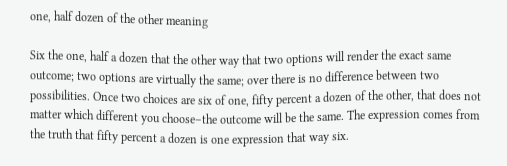one, half dozen of the other meaning

Six the one, half a dozen that the other way that two options will render the exact same outcome; two options are virtually the same; over there is no difference between two possibilities. Once two choices are six of one, fifty percent a dozen of the other, that does not matter which different you choose–the outcome will be the same. The expression comes from the truth that fifty percent a dozen is one expression that way six.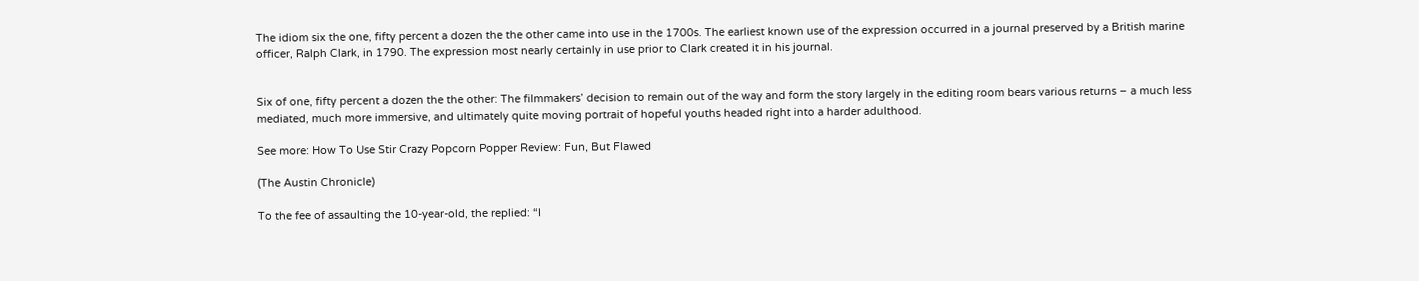The idiom six the one, fifty percent a dozen the the other came into use in the 1700s. The earliest known use of the expression occurred in a journal preserved by a British marine officer, Ralph Clark, in 1790. The expression most nearly certainly in use prior to Clark created it in his journal.


Six of one, fifty percent a dozen the the other: The filmmakers’ decision to remain out of the way and form the story largely in the editing room bears various returns – a much less mediated, much more immersive, and ultimately quite moving portrait of hopeful youths headed right into a harder adulthood.

See more: How To Use Stir Crazy Popcorn Popper Review: Fun, But Flawed

(The Austin Chronicle)

To the fee of assaulting the 10-year-old, the replied: “I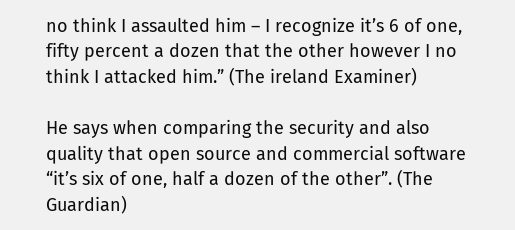no think I assaulted him – I recognize it’s 6 of one, fifty percent a dozen that the other however I no think I attacked him.” (The ireland Examiner)

He says when comparing the security and also quality that open source and commercial software “it’s six of one, half a dozen of the other”. (The Guardian)